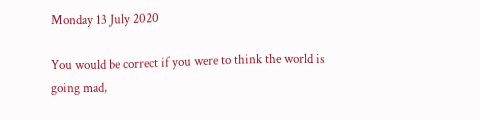Monday 13 July 2020

You would be correct if you were to think the world is going mad,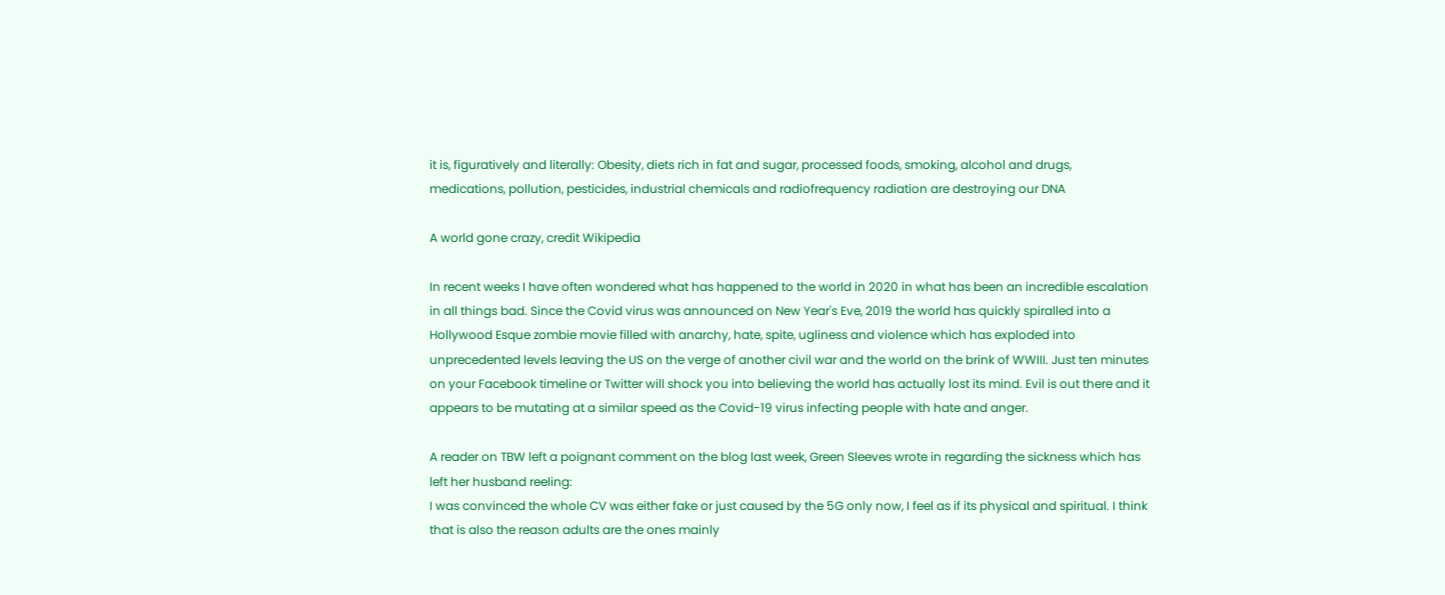it is, figuratively and literally: Obesity, diets rich in fat and sugar, processed foods, smoking, alcohol and drugs, medications, pollution, pesticides, industrial chemicals and radiofrequency radiation are destroying our DNA

A world gone crazy, credit Wikipedia

In recent weeks I have often wondered what has happened to the world in 2020 in what has been an incredible escalation in all things bad. Since the Covid virus was announced on New Year's Eve, 2019 the world has quickly spiralled into a Hollywood Esque zombie movie filled with anarchy, hate, spite, ugliness and violence which has exploded into unprecedented levels leaving the US on the verge of another civil war and the world on the brink of WWIII. Just ten minutes on your Facebook timeline or Twitter will shock you into believing the world has actually lost its mind. Evil is out there and it appears to be mutating at a similar speed as the Covid-19 virus infecting people with hate and anger.

A reader on TBW left a poignant comment on the blog last week, Green Sleeves wrote in regarding the sickness which has left her husband reeling:
I was convinced the whole CV was either fake or just caused by the 5G only now, I feel as if its physical and spiritual. I think that is also the reason adults are the ones mainly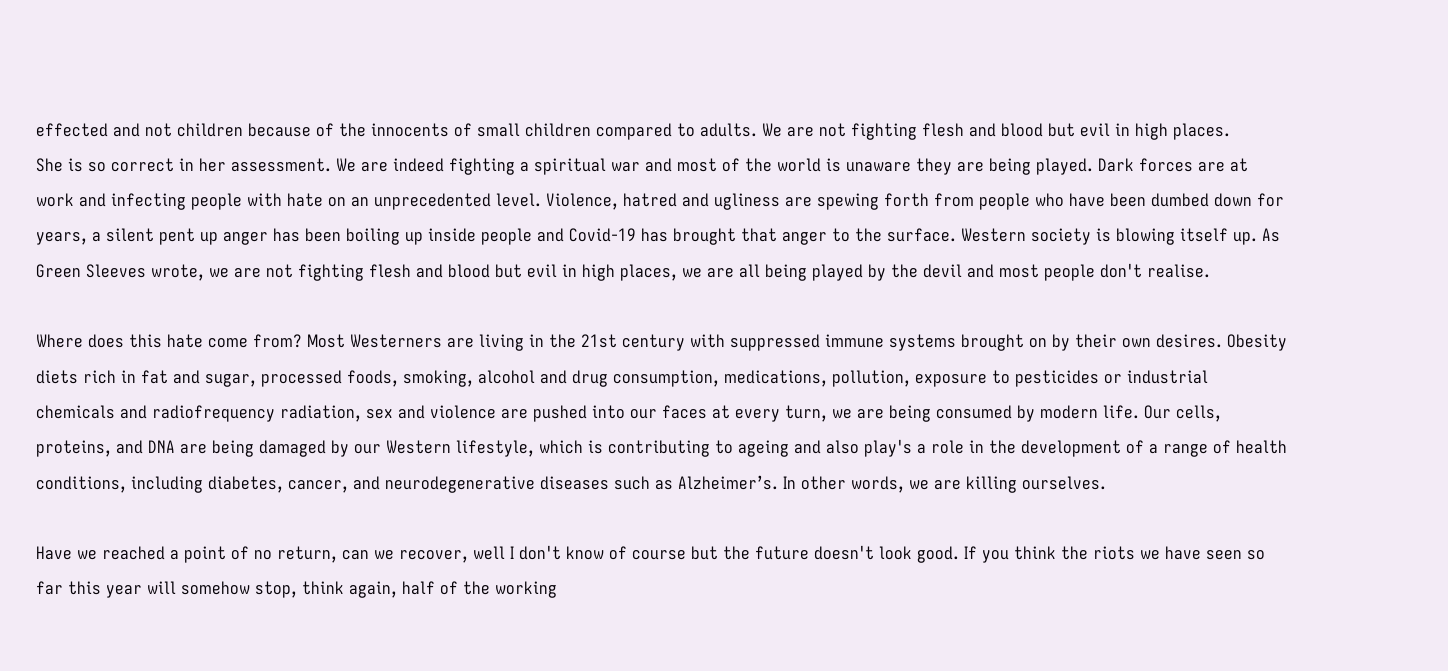effected and not children because of the innocents of small children compared to adults. We are not fighting flesh and blood but evil in high places.
She is so correct in her assessment. We are indeed fighting a spiritual war and most of the world is unaware they are being played. Dark forces are at work and infecting people with hate on an unprecedented level. Violence, hatred and ugliness are spewing forth from people who have been dumbed down for years, a silent pent up anger has been boiling up inside people and Covid-19 has brought that anger to the surface. Western society is blowing itself up. As Green Sleeves wrote, we are not fighting flesh and blood but evil in high places, we are all being played by the devil and most people don't realise.

Where does this hate come from? Most Westerners are living in the 21st century with suppressed immune systems brought on by their own desires. Obesity diets rich in fat and sugar, processed foods, smoking, alcohol and drug consumption, medications, pollution, exposure to pesticides or industrial chemicals and radiofrequency radiation, sex and violence are pushed into our faces at every turn, we are being consumed by modern life. Our cells, proteins, and DNA are being damaged by our Western lifestyle, which is contributing to ageing and also play's a role in the development of a range of health conditions, including diabetes, cancer, and neurodegenerative diseases such as Alzheimer’s. In other words, we are killing ourselves.

Have we reached a point of no return, can we recover, well I don't know of course but the future doesn't look good. If you think the riots we have seen so far this year will somehow stop, think again, half of the working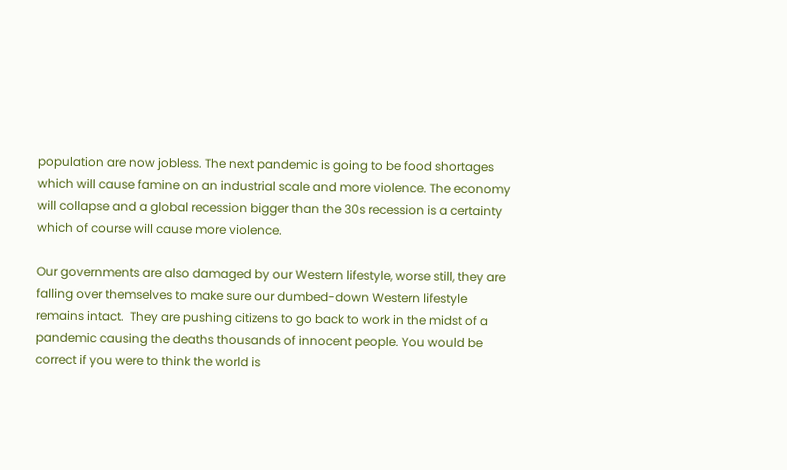population are now jobless. The next pandemic is going to be food shortages which will cause famine on an industrial scale and more violence. The economy will collapse and a global recession bigger than the 30s recession is a certainty which of course will cause more violence.

Our governments are also damaged by our Western lifestyle, worse still, they are falling over themselves to make sure our dumbed-down Western lifestyle remains intact.  They are pushing citizens to go back to work in the midst of a pandemic causing the deaths thousands of innocent people. You would be correct if you were to think the world is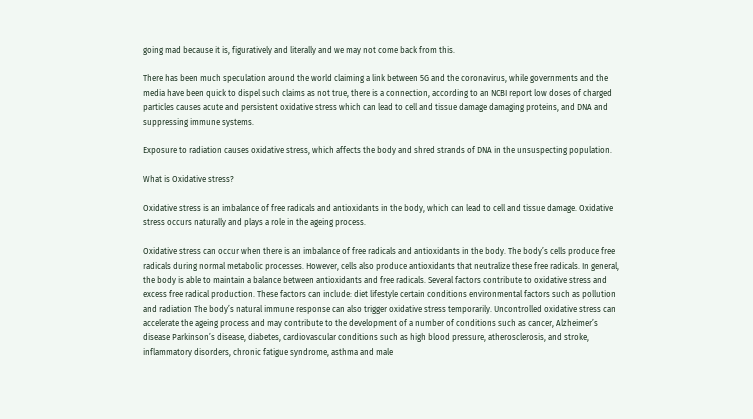going mad because it is, figuratively and literally and we may not come back from this.

There has been much speculation around the world claiming a link between 5G and the coronavirus, while governments and the media have been quick to dispel such claims as not true, there is a connection, according to an NCBI report low doses of charged particles causes acute and persistent oxidative stress which can lead to cell and tissue damage damaging proteins, and DNA and suppressing immune systems.

Exposure to radiation causes oxidative stress, which affects the body and shred strands of DNA in the unsuspecting population.

What is Oxidative stress?

Oxidative stress is an imbalance of free radicals and antioxidants in the body, which can lead to cell and tissue damage. Oxidative stress occurs naturally and plays a role in the ageing process.

Oxidative stress can occur when there is an imbalance of free radicals and antioxidants in the body. The body’s cells produce free radicals during normal metabolic processes. However, cells also produce antioxidants that neutralize these free radicals. In general, the body is able to maintain a balance between antioxidants and free radicals. Several factors contribute to oxidative stress and excess free radical production. These factors can include: diet lifestyle certain conditions environmental factors such as pollution and radiation The body’s natural immune response can also trigger oxidative stress temporarily. Uncontrolled oxidative stress can accelerate the ageing process and may contribute to the development of a number of conditions such as cancer, Alzheimer’s disease Parkinson’s disease, diabetes, cardiovascular conditions such as high blood pressure, atherosclerosis, and stroke, inflammatory disorders, chronic fatigue syndrome, asthma and male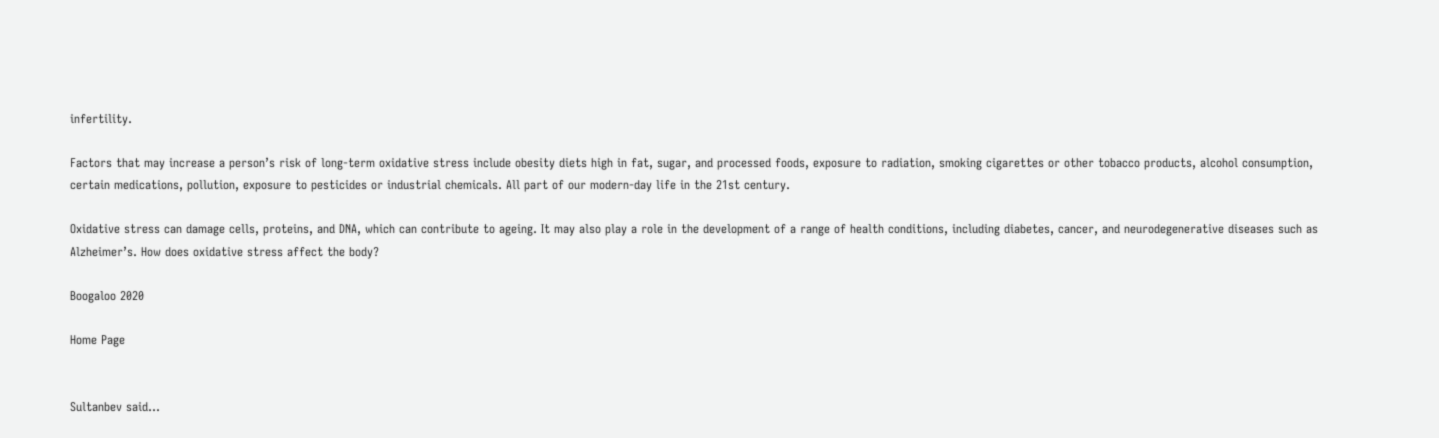infertility.

Factors that may increase a person’s risk of long-term oxidative stress include obesity diets high in fat, sugar, and processed foods, exposure to radiation, smoking cigarettes or other tobacco products, alcohol consumption, certain medications, pollution, exposure to pesticides or industrial chemicals. All part of our modern-day life in the 21st century.

Oxidative stress can damage cells, proteins, and DNA, which can contribute to ageing. It may also play a role in the development of a range of health conditions, including diabetes, cancer, and neurodegenerative diseases such as Alzheimer’s. How does oxidative stress affect the body?

Boogaloo 2020

Home Page


Sultanbev said...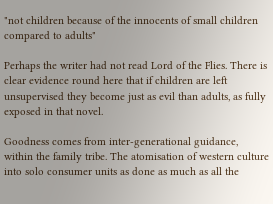"not children because of the innocents of small children compared to adults"

Perhaps the writer had not read Lord of the Flies. There is clear evidence round here that if children are left unsupervised they become just as evil than adults, as fully exposed in that novel.

Goodness comes from inter-generational guidance, within the family tribe. The atomisation of western culture into solo consumer units as done as much as all the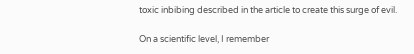toxic inbibing described in the article to create this surge of evil.

On a scientific level, I remember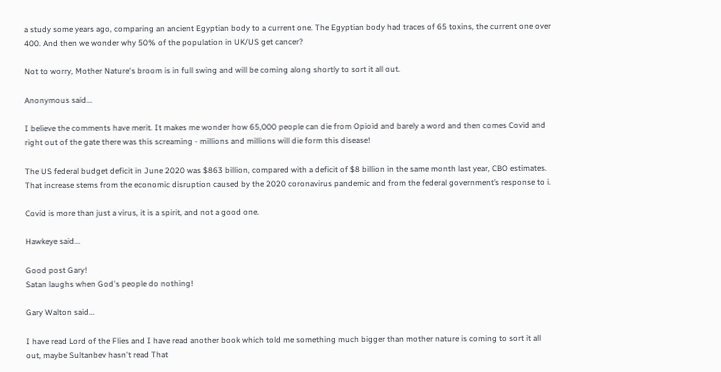a study some years ago, comparing an ancient Egyptian body to a current one. The Egyptian body had traces of 65 toxins, the current one over 400. And then we wonder why 50% of the population in UK/US get cancer?

Not to worry, Mother Nature's broom is in full swing and will be coming along shortly to sort it all out.

Anonymous said...

I believe the comments have merit. It makes me wonder how 65,000 people can die from Opioid and barely a word and then comes Covid and right out of the gate there was this screaming - millions and millions will die form this disease!

The US federal budget deficit in June 2020 was $863 billion, compared with a deficit of $8 billion in the same month last year, CBO estimates. That increase stems from the economic disruption caused by the 2020 coronavirus pandemic and from the federal government’s response to i.

Covid is more than just a virus, it is a spirit, and not a good one.

Hawkeye said...

Good post Gary!
Satan laughs when God's people do nothing!

Gary Walton said...

I have read Lord of the Flies and I have read another book which told me something much bigger than mother nature is coming to sort it all out, maybe Sultanbev hasn't read That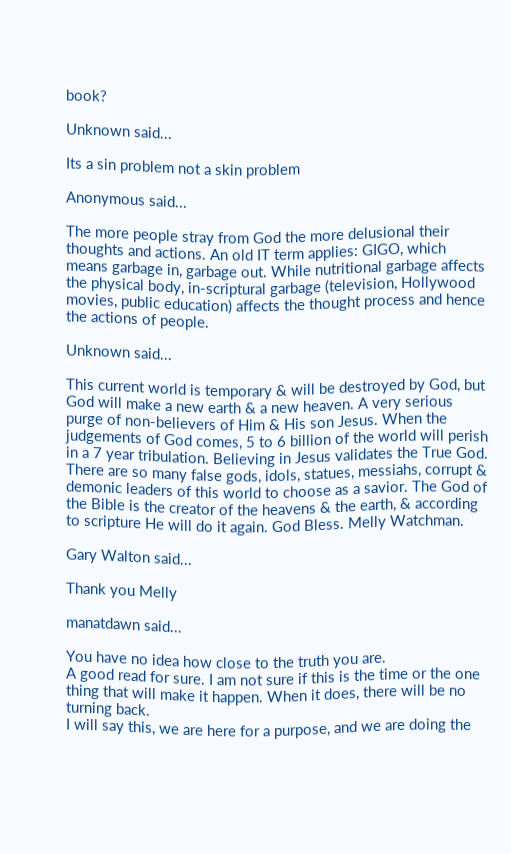book?

Unknown said...

Its a sin problem not a skin problem

Anonymous said...

The more people stray from God the more delusional their thoughts and actions. An old IT term applies: GIGO, which means garbage in, garbage out. While nutritional garbage affects the physical body, in-scriptural garbage (television, Hollywood movies, public education) affects the thought process and hence the actions of people.

Unknown said...

This current world is temporary & will be destroyed by God, but God will make a new earth & a new heaven. A very serious purge of non-believers of Him & His son Jesus. When the judgements of God comes, 5 to 6 billion of the world will perish in a 7 year tribulation. Believing in Jesus validates the True God. There are so many false gods, idols, statues, messiahs, corrupt & demonic leaders of this world to choose as a savior. The God of the Bible is the creator of the heavens & the earth, & according to scripture He will do it again. God Bless. Melly Watchman.

Gary Walton said...

Thank you Melly

manatdawn said...

You have no idea how close to the truth you are.
A good read for sure. I am not sure if this is the time or the one thing that will make it happen. When it does, there will be no turning back.
I will say this, we are here for a purpose, and we are doing the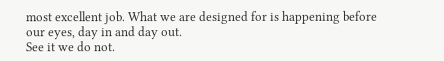most excellent job. What we are designed for is happening before our eyes, day in and day out.
See it we do not.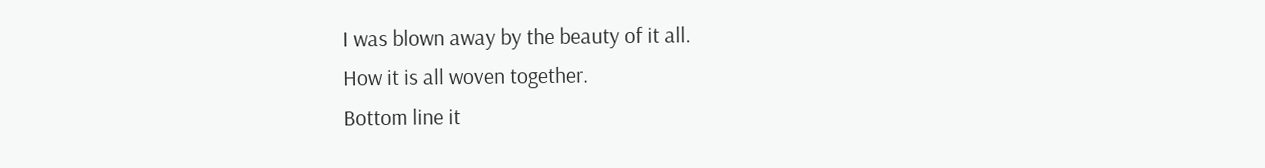I was blown away by the beauty of it all.
How it is all woven together.
Bottom line it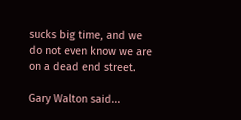sucks big time, and we do not even know we are on a dead end street.

Gary Walton said...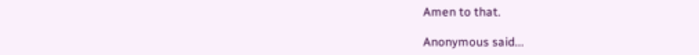Amen to that.

Anonymous said...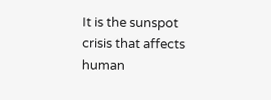It is the sunspot crisis that affects human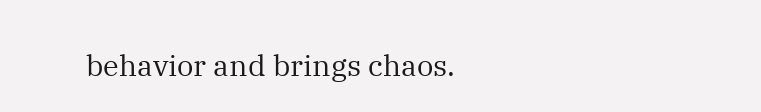behavior and brings chaos.